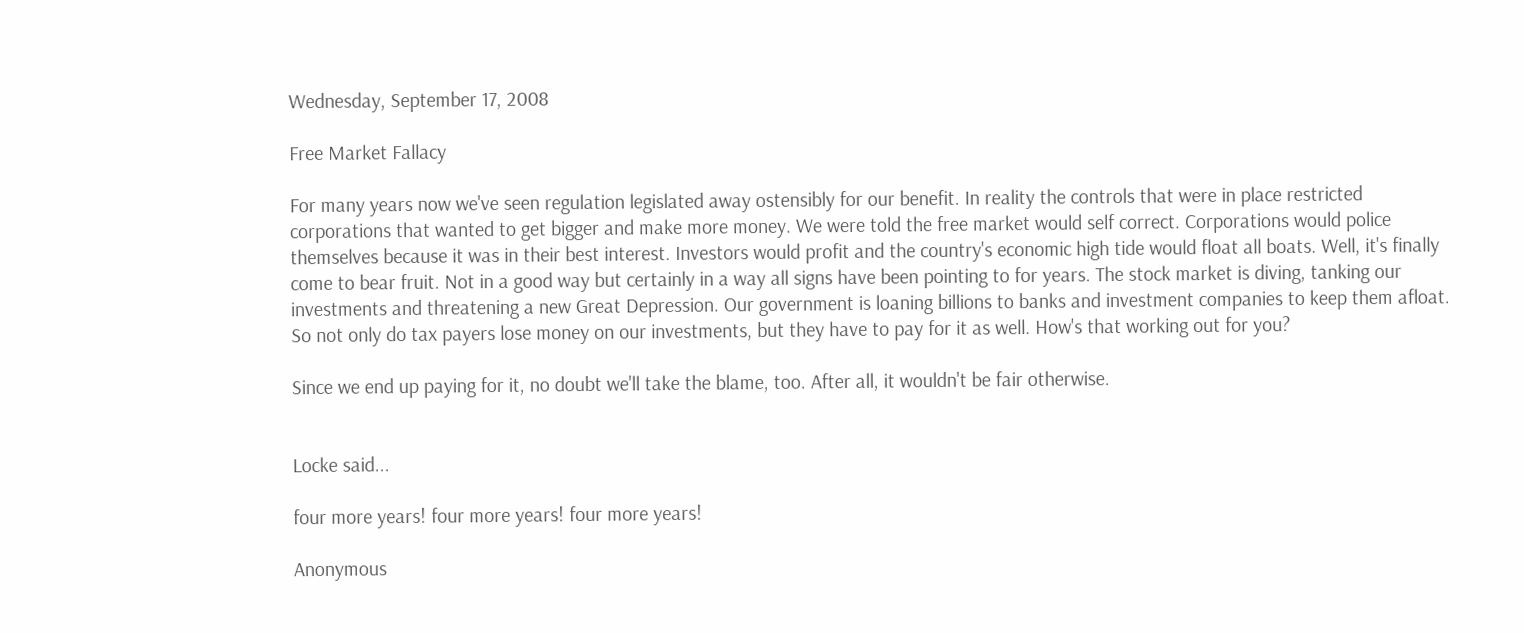Wednesday, September 17, 2008

Free Market Fallacy

For many years now we've seen regulation legislated away ostensibly for our benefit. In reality the controls that were in place restricted corporations that wanted to get bigger and make more money. We were told the free market would self correct. Corporations would police themselves because it was in their best interest. Investors would profit and the country's economic high tide would float all boats. Well, it's finally come to bear fruit. Not in a good way but certainly in a way all signs have been pointing to for years. The stock market is diving, tanking our investments and threatening a new Great Depression. Our government is loaning billions to banks and investment companies to keep them afloat. So not only do tax payers lose money on our investments, but they have to pay for it as well. How's that working out for you?

Since we end up paying for it, no doubt we'll take the blame, too. After all, it wouldn't be fair otherwise.


Locke said...

four more years! four more years! four more years!

Anonymous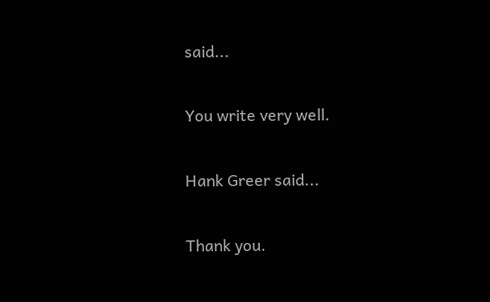said...

You write very well.

Hank Greer said...

Thank you.